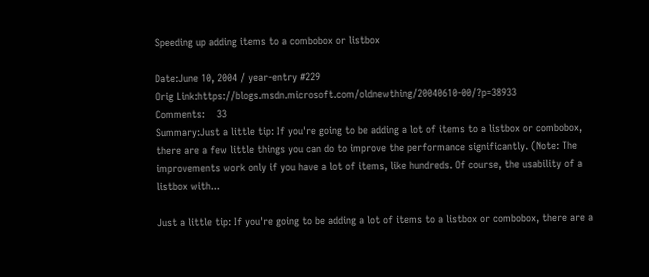Speeding up adding items to a combobox or listbox

Date:June 10, 2004 / year-entry #229
Orig Link:https://blogs.msdn.microsoft.com/oldnewthing/20040610-00/?p=38933
Comments:    33
Summary:Just a little tip: If you're going to be adding a lot of items to a listbox or combobox, there are a few little things you can do to improve the performance significantly. (Note: The improvements work only if you have a lot of items, like hundreds. Of course, the usability of a listbox with...

Just a little tip: If you're going to be adding a lot of items to a listbox or combobox, there are a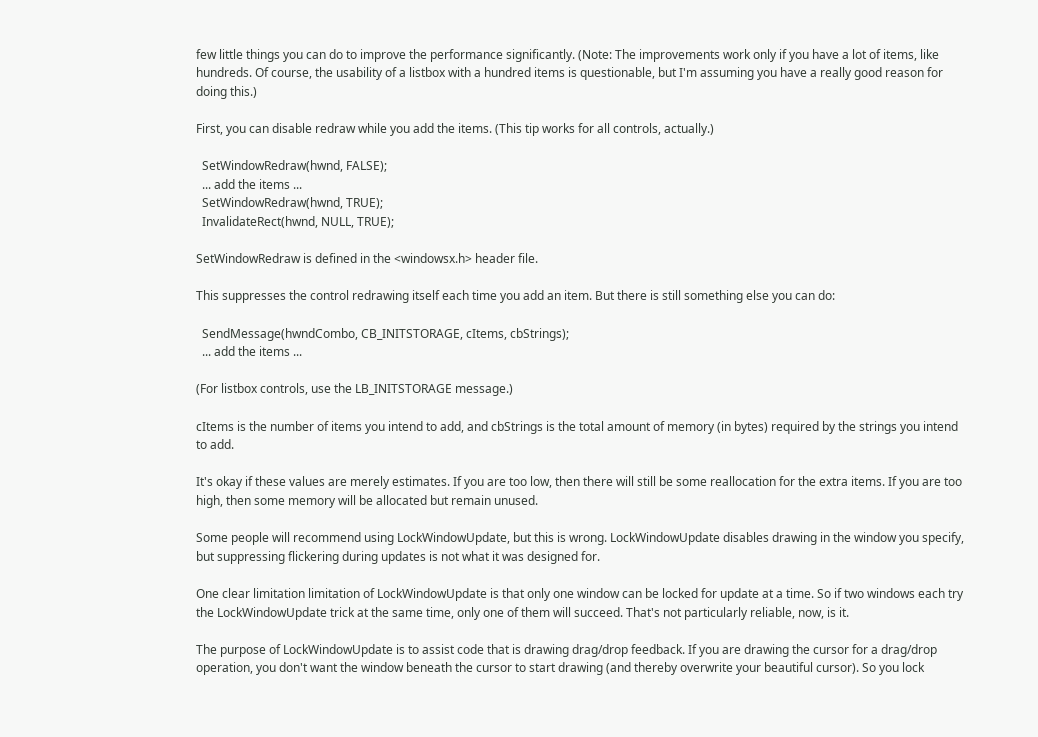few little things you can do to improve the performance significantly. (Note: The improvements work only if you have a lot of items, like hundreds. Of course, the usability of a listbox with a hundred items is questionable, but I'm assuming you have a really good reason for doing this.)

First, you can disable redraw while you add the items. (This tip works for all controls, actually.)

  SetWindowRedraw(hwnd, FALSE);
  ... add the items ...
  SetWindowRedraw(hwnd, TRUE);
  InvalidateRect(hwnd, NULL, TRUE);

SetWindowRedraw is defined in the <windowsx.h> header file.

This suppresses the control redrawing itself each time you add an item. But there is still something else you can do:

  SendMessage(hwndCombo, CB_INITSTORAGE, cItems, cbStrings);
  ... add the items ...

(For listbox controls, use the LB_INITSTORAGE message.)

cItems is the number of items you intend to add, and cbStrings is the total amount of memory (in bytes) required by the strings you intend to add.

It's okay if these values are merely estimates. If you are too low, then there will still be some reallocation for the extra items. If you are too high, then some memory will be allocated but remain unused.

Some people will recommend using LockWindowUpdate, but this is wrong. LockWindowUpdate disables drawing in the window you specify, but suppressing flickering during updates is not what it was designed for.

One clear limitation limitation of LockWindowUpdate is that only one window can be locked for update at a time. So if two windows each try the LockWindowUpdate trick at the same time, only one of them will succeed. That's not particularly reliable, now, is it.

The purpose of LockWindowUpdate is to assist code that is drawing drag/drop feedback. If you are drawing the cursor for a drag/drop operation, you don't want the window beneath the cursor to start drawing (and thereby overwrite your beautiful cursor). So you lock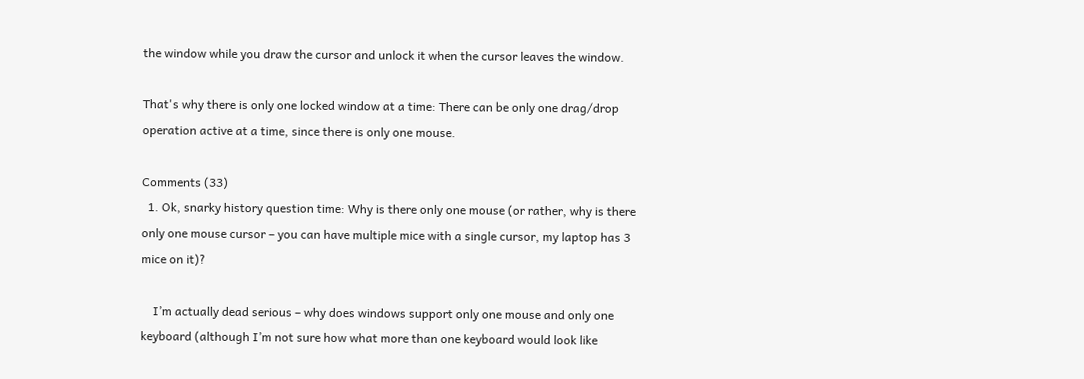the window while you draw the cursor and unlock it when the cursor leaves the window.

That's why there is only one locked window at a time: There can be only one drag/drop operation active at a time, since there is only one mouse.

Comments (33)
  1. Ok, snarky history question time: Why is there only one mouse (or rather, why is there only one mouse cursor – you can have multiple mice with a single cursor, my laptop has 3 mice on it)?

    I’m actually dead serious – why does windows support only one mouse and only one keyboard (although I’m not sure how what more than one keyboard would look like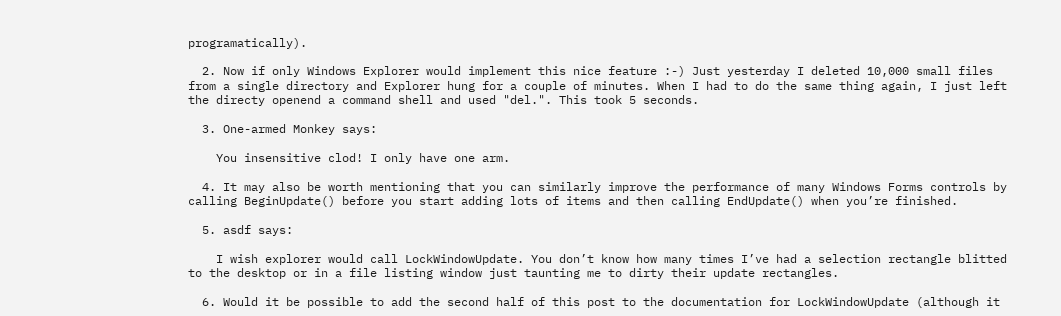programatically).

  2. Now if only Windows Explorer would implement this nice feature :-) Just yesterday I deleted 10,000 small files from a single directory and Explorer hung for a couple of minutes. When I had to do the same thing again, I just left the directy openend a command shell and used "del.". This took 5 seconds.

  3. One-armed Monkey says:

    You insensitive clod! I only have one arm.

  4. It may also be worth mentioning that you can similarly improve the performance of many Windows Forms controls by calling BeginUpdate() before you start adding lots of items and then calling EndUpdate() when you’re finished.

  5. asdf says:

    I wish explorer would call LockWindowUpdate. You don’t know how many times I’ve had a selection rectangle blitted to the desktop or in a file listing window just taunting me to dirty their update rectangles.

  6. Would it be possible to add the second half of this post to the documentation for LockWindowUpdate (although it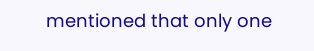mentioned that only one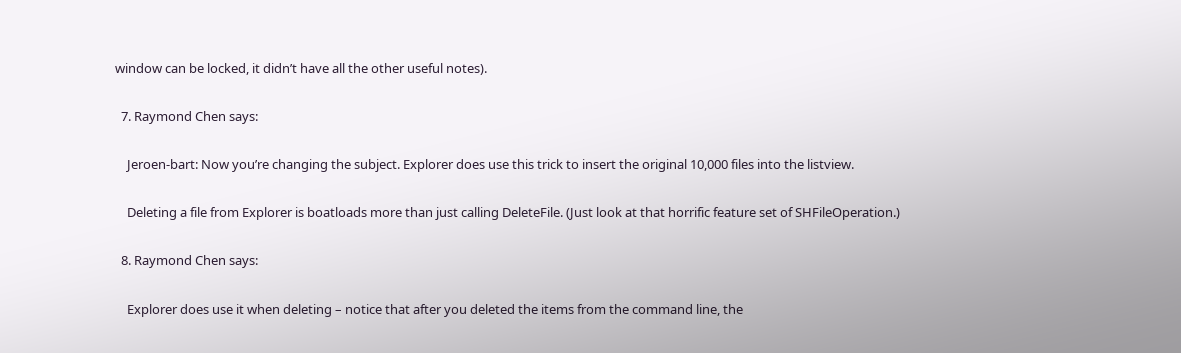window can be locked, it didn’t have all the other useful notes).

  7. Raymond Chen says:

    Jeroen-bart: Now you’re changing the subject. Explorer does use this trick to insert the original 10,000 files into the listview.

    Deleting a file from Explorer is boatloads more than just calling DeleteFile. (Just look at that horrific feature set of SHFileOperation.)

  8. Raymond Chen says:

    Explorer does use it when deleting – notice that after you deleted the items from the command line, the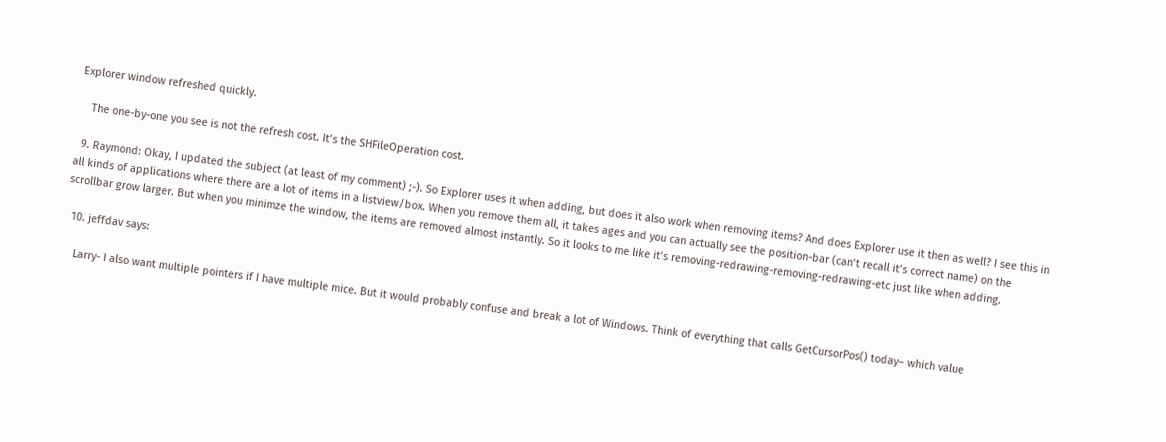Explorer window refreshed quickly.

    The one-by-one you see is not the refresh cost. It’s the SHFileOperation cost.

  9. Raymond: Okay, I updated the subject (at least of my comment) ;-). So Explorer uses it when adding, but does it also work when removing items? And does Explorer use it then as well? I see this in all kinds of applications where there are a lot of items in a listview/box. When you remove them all, it takes ages and you can actually see the position-bar (can’t recall it’s correct name) on the scrollbar grow larger. But when you minimze the window, the items are removed almost instantly. So it looks to me like it’s removing-redrawing-removing-redrawing-etc just like when adding.

  10. jeffdav says:

    Larry- I also want multiple pointers if I have multiple mice. But it would probably confuse and break a lot of Windows. Think of everything that calls GetCursorPos() today– which value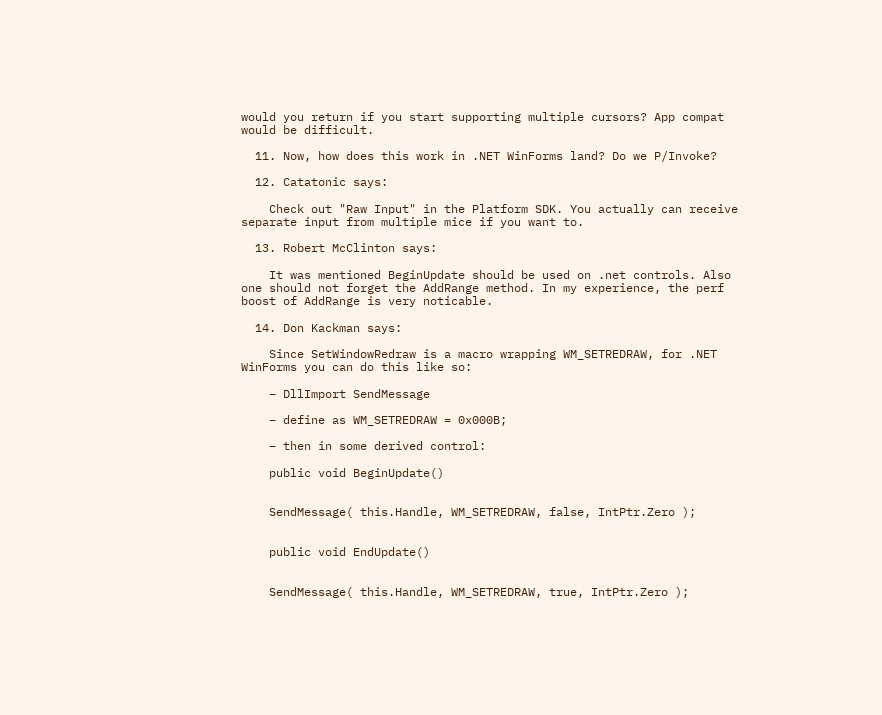would you return if you start supporting multiple cursors? App compat would be difficult.

  11. Now, how does this work in .NET WinForms land? Do we P/Invoke?

  12. Catatonic says:

    Check out "Raw Input" in the Platform SDK. You actually can receive separate input from multiple mice if you want to.

  13. Robert McClinton says:

    It was mentioned BeginUpdate should be used on .net controls. Also one should not forget the AddRange method. In my experience, the perf boost of AddRange is very noticable.

  14. Don Kackman says:

    Since SetWindowRedraw is a macro wrapping WM_SETREDRAW, for .NET WinForms you can do this like so:

    – DllImport SendMessage

    – define as WM_SETREDRAW = 0x000B;

    – then in some derived control:

    public void BeginUpdate()


    SendMessage( this.Handle, WM_SETREDRAW, false, IntPtr.Zero );


    public void EndUpdate()


    SendMessage( this.Handle, WM_SETREDRAW, true, IntPtr.Zero );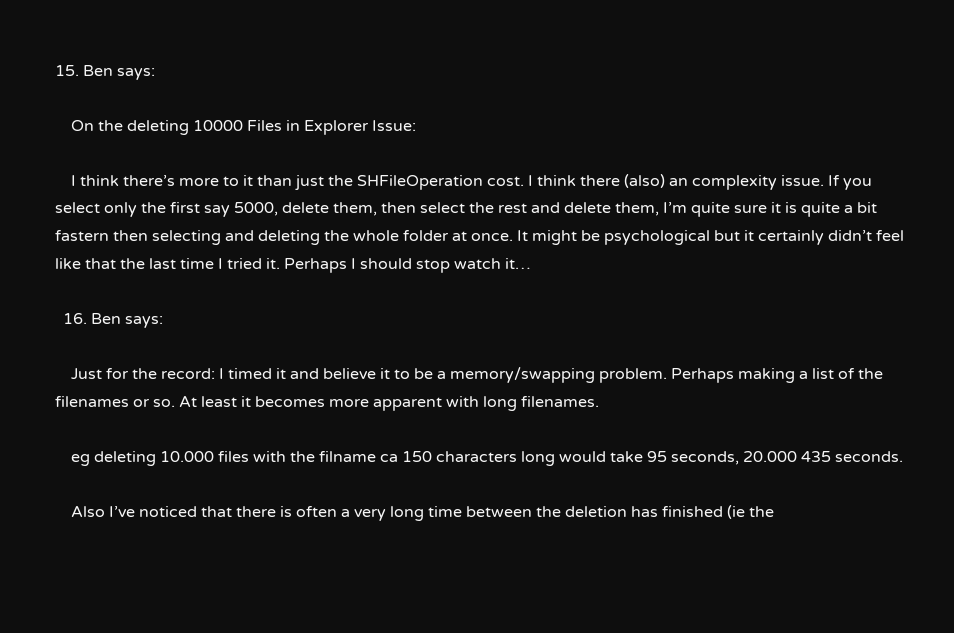15. Ben says:

    On the deleting 10000 Files in Explorer Issue:

    I think there’s more to it than just the SHFileOperation cost. I think there (also) an complexity issue. If you select only the first say 5000, delete them, then select the rest and delete them, I’m quite sure it is quite a bit fastern then selecting and deleting the whole folder at once. It might be psychological but it certainly didn’t feel like that the last time I tried it. Perhaps I should stop watch it…

  16. Ben says:

    Just for the record: I timed it and believe it to be a memory/swapping problem. Perhaps making a list of the filenames or so. At least it becomes more apparent with long filenames.

    eg deleting 10.000 files with the filname ca 150 characters long would take 95 seconds, 20.000 435 seconds.

    Also I’ve noticed that there is often a very long time between the deletion has finished (ie the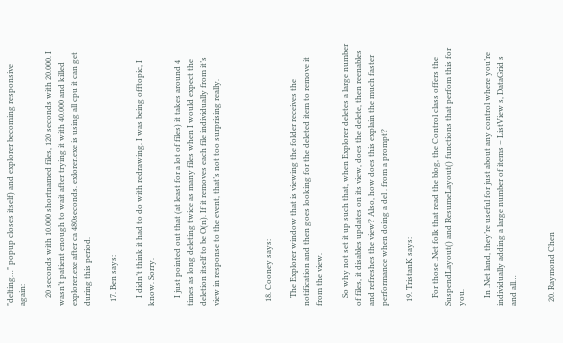"delting…" popup closes itself) and explorer becoming responsive again:

    20 seconds with 10.000 shortnamed files, 120 seconds with 20.000. I wasn’t patient enough to wait after trying it with 40.000 and killed explorer.exe after ca 480seconds. exlorer.exe is using all cpu it can get during this period.

  17. Ben says:

    I didn’t think it had to do with redrawing. I was being offtopic, I know. Sorry.

    I just pointed out that (at least for a lot of files) it takes around 4 times as long deleting twice as many files when I would expect the deletion itself to be O(n). If it removes each file individually from it’s view in response to the event, that’s not too surprising really.



  18. Cooney says:

    The Explorer window that is viewing the folder receives the notification and then goes looking for the deleted item to remove it from the view.

    So why not set it up such that, when Explorer deletes a large number of files, it disables updates on its view, does the delete, then reenables and refreshes the view? Also, how does this explain the much faster performance when doing a del . from a prompt?

  19. TristanK says:

    For those .Net folk that read the blog, the Control class offers the SuspendLayout() and ResumeLayout() functions that perfom this for you.

    In .Net land, they’re useful for just about any control where you’re individually adding a large number of items – ListView s, DataGrid s and all…


  20. Raymond Chen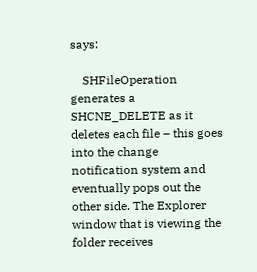says:

    SHFileOperation generates a SHCNE_DELETE as it deletes each file – this goes into the change notification system and eventually pops out the other side. The Explorer window that is viewing the folder receives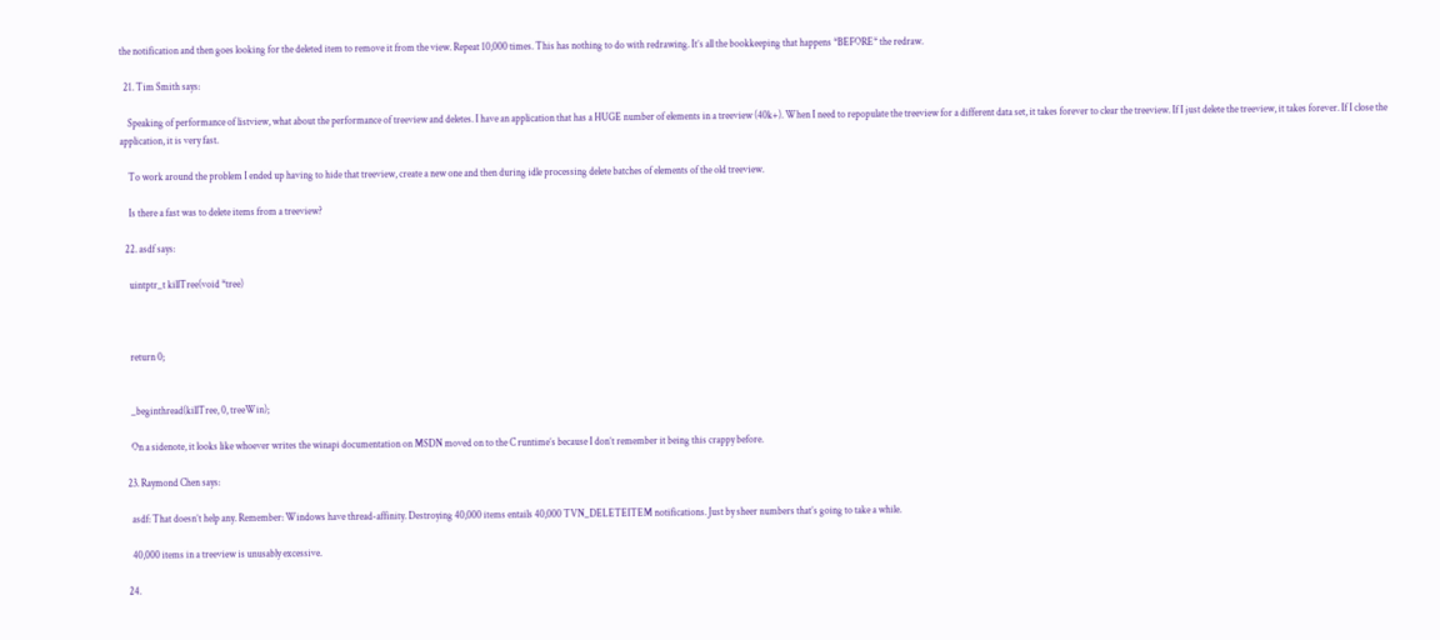the notification and then goes looking for the deleted item to remove it from the view. Repeat 10,000 times. This has nothing to do with redrawing. It’s all the bookkeeping that happens *BEFORE* the redraw.

  21. Tim Smith says:

    Speaking of performance of listview, what about the performance of treeview and deletes. I have an application that has a HUGE number of elements in a treeview (40k+). When I need to repopulate the treeview for a different data set, it takes forever to clear the treeview. If I just delete the treeview, it takes forever. If I close the application, it is very fast.

    To work around the problem I ended up having to hide that treeview, create a new one and then during idle processing delete batches of elements of the old treeview.

    Is there a fast was to delete items from a treeview?

  22. asdf says:

    uintptr_t killTree(void *tree)



    return 0;


    _beginthread(killTree, 0, treeWin);

    On a sidenote, it looks like whoever writes the winapi documentation on MSDN moved on to the C runtime’s because I don’t remember it being this crappy before.

  23. Raymond Chen says:

    asdf: That doesn’t help any. Remember: Windows have thread-affinity. Destroying 40,000 items entails 40,000 TVN_DELETEITEM notifications. Just by sheer numbers that’s going to take a while.

    40,000 items in a treeview is unusably excessive.

  24.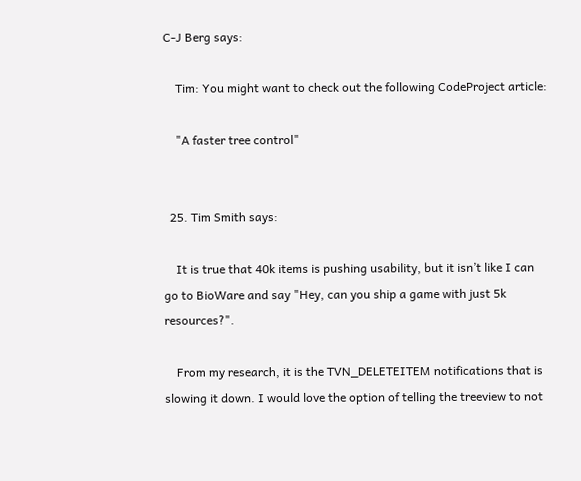C-J Berg says:

    Tim: You might want to check out the following CodeProject article:

    "A faster tree control"


  25. Tim Smith says:

    It is true that 40k items is pushing usability, but it isn’t like I can go to BioWare and say "Hey, can you ship a game with just 5k resources?".

    From my research, it is the TVN_DELETEITEM notifications that is slowing it down. I would love the option of telling the treeview to not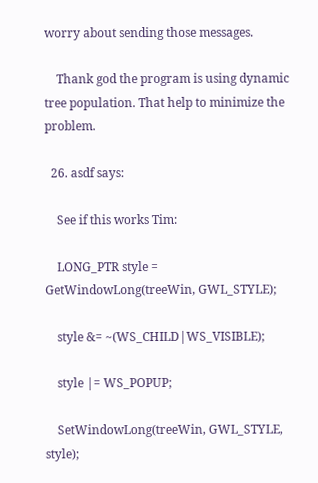worry about sending those messages.

    Thank god the program is using dynamic tree population. That help to minimize the problem.

  26. asdf says:

    See if this works Tim:

    LONG_PTR style = GetWindowLong(treeWin, GWL_STYLE);

    style &= ~(WS_CHILD|WS_VISIBLE);

    style |= WS_POPUP;

    SetWindowLong(treeWin, GWL_STYLE, style);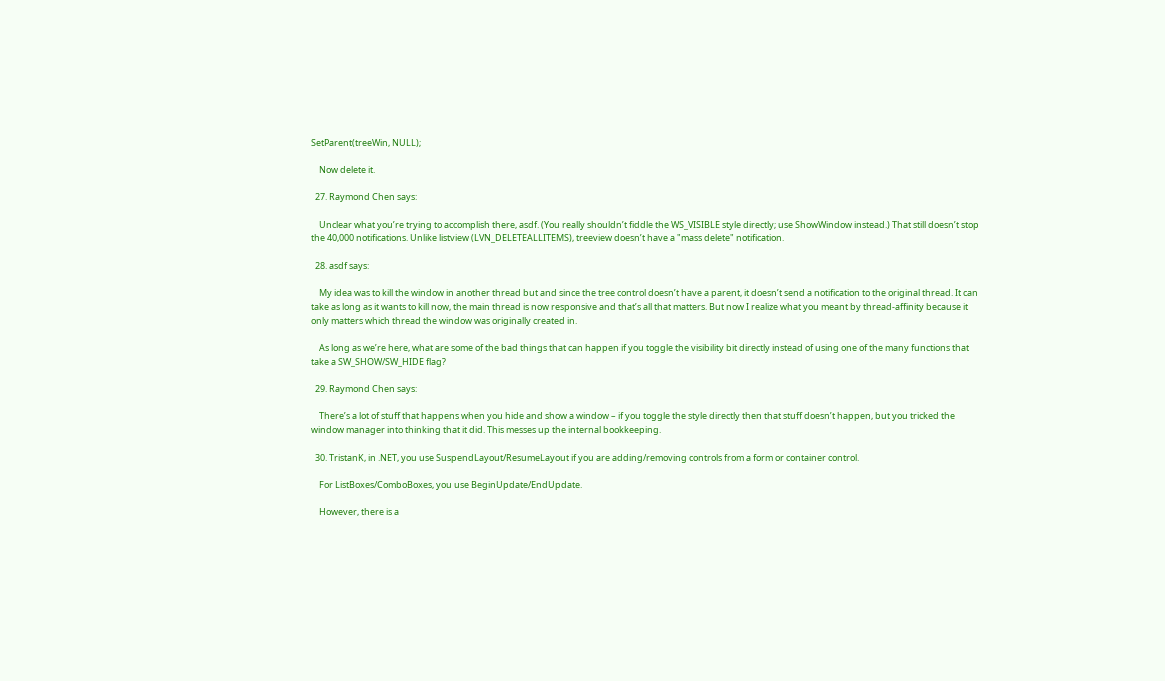SetParent(treeWin, NULL);

    Now delete it.

  27. Raymond Chen says:

    Unclear what you’re trying to accomplish there, asdf. (You really shouldn’t fiddle the WS_VISIBLE style directly; use ShowWindow instead.) That still doesn’t stop the 40,000 notifications. Unlike listview (LVN_DELETEALLITEMS), treeview doesn’t have a "mass delete" notification.

  28. asdf says:

    My idea was to kill the window in another thread but and since the tree control doesn’t have a parent, it doesn’t send a notification to the original thread. It can take as long as it wants to kill now, the main thread is now responsive and that’s all that matters. But now I realize what you meant by thread-affinity because it only matters which thread the window was originally created in.

    As long as we’re here, what are some of the bad things that can happen if you toggle the visibility bit directly instead of using one of the many functions that take a SW_SHOW/SW_HIDE flag?

  29. Raymond Chen says:

    There’s a lot of stuff that happens when you hide and show a window – if you toggle the style directly then that stuff doesn’t happen, but you tricked the window manager into thinking that it did. This messes up the internal bookkeeping.

  30. TristanK, in .NET, you use SuspendLayout/ResumeLayout if you are adding/removing controls from a form or container control.

    For ListBoxes/ComboBoxes, you use BeginUpdate/EndUpdate.

    However, there is a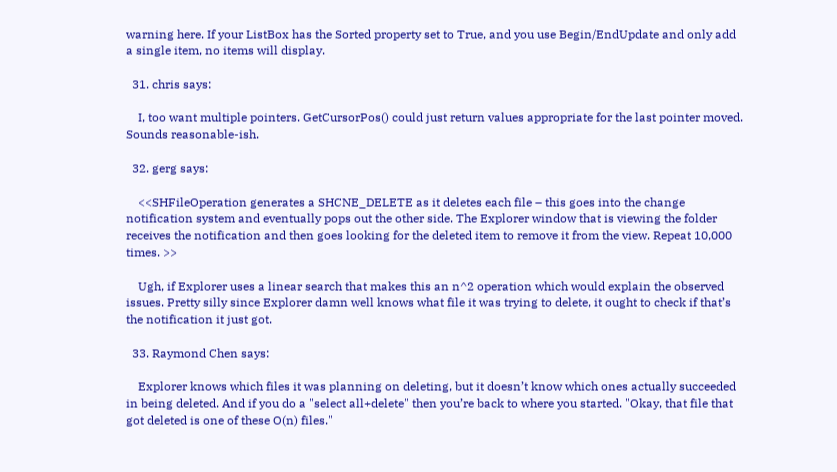warning here. If your ListBox has the Sorted property set to True, and you use Begin/EndUpdate and only add a single item, no items will display.

  31. chris says:

    I, too want multiple pointers. GetCursorPos() could just return values appropriate for the last pointer moved. Sounds reasonable-ish.

  32. gerg says:

    <<SHFileOperation generates a SHCNE_DELETE as it deletes each file – this goes into the change notification system and eventually pops out the other side. The Explorer window that is viewing the folder receives the notification and then goes looking for the deleted item to remove it from the view. Repeat 10,000 times. >>

    Ugh, if Explorer uses a linear search that makes this an n^2 operation which would explain the observed issues. Pretty silly since Explorer damn well knows what file it was trying to delete, it ought to check if that’s the notification it just got.

  33. Raymond Chen says:

    Explorer knows which files it was planning on deleting, but it doesn’t know which ones actually succeeded in being deleted. And if you do a "select all+delete" then you’re back to where you started. "Okay, that file that got deleted is one of these O(n) files."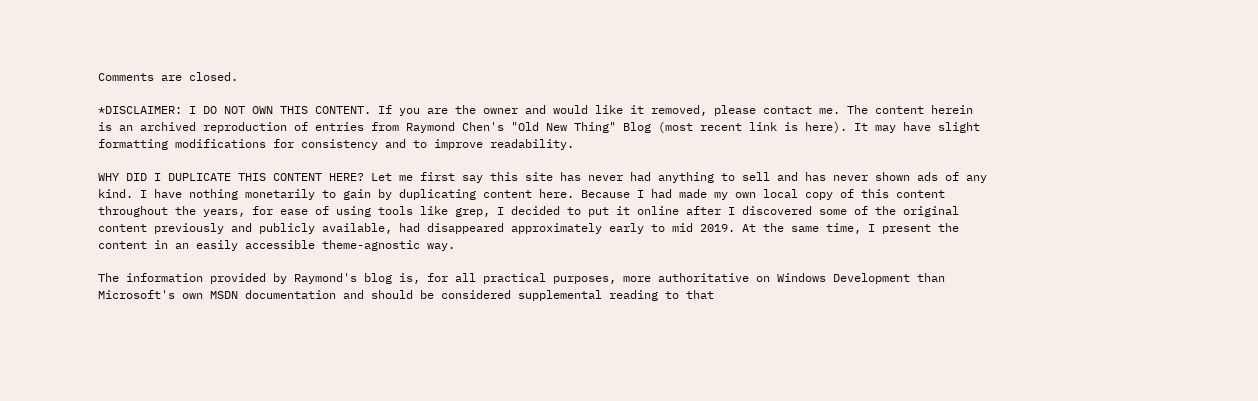Comments are closed.

*DISCLAIMER: I DO NOT OWN THIS CONTENT. If you are the owner and would like it removed, please contact me. The content herein is an archived reproduction of entries from Raymond Chen's "Old New Thing" Blog (most recent link is here). It may have slight formatting modifications for consistency and to improve readability.

WHY DID I DUPLICATE THIS CONTENT HERE? Let me first say this site has never had anything to sell and has never shown ads of any kind. I have nothing monetarily to gain by duplicating content here. Because I had made my own local copy of this content throughout the years, for ease of using tools like grep, I decided to put it online after I discovered some of the original content previously and publicly available, had disappeared approximately early to mid 2019. At the same time, I present the content in an easily accessible theme-agnostic way.

The information provided by Raymond's blog is, for all practical purposes, more authoritative on Windows Development than Microsoft's own MSDN documentation and should be considered supplemental reading to that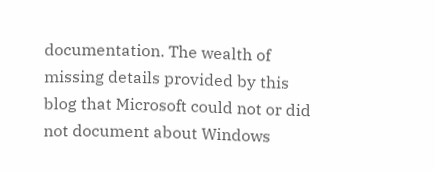documentation. The wealth of missing details provided by this blog that Microsoft could not or did not document about Windows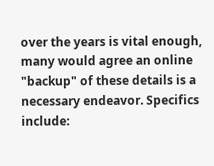over the years is vital enough, many would agree an online "backup" of these details is a necessary endeavor. Specifics include: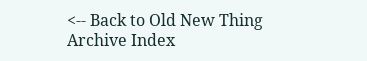<-- Back to Old New Thing Archive Index